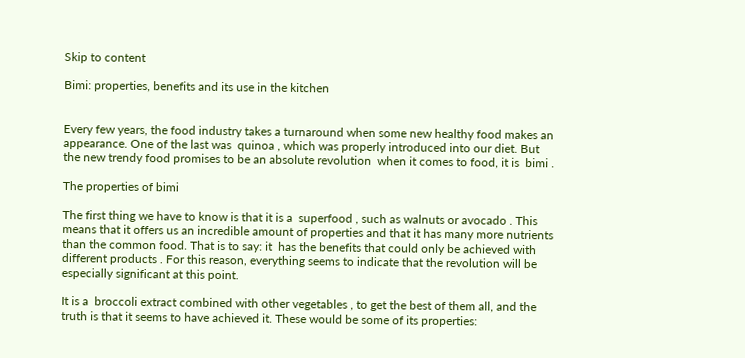Skip to content

Bimi: properties, benefits and its use in the kitchen


Every few years, the food industry takes a turnaround when some new healthy food makes an appearance. One of the last was  quinoa , which was properly introduced into our diet. But  the new trendy food promises to be an absolute revolution  when it comes to food, it is  bimi .

The properties of bimi

The first thing we have to know is that it is a  superfood , such as walnuts or avocado . This means that it offers us an incredible amount of properties and that it has many more nutrients than the common food. That is to say: it  has the benefits that could only be achieved with different products . For this reason, everything seems to indicate that the revolution will be especially significant at this point.

It is a  broccoli extract combined with other vegetables , to get the best of them all, and the truth is that it seems to have achieved it. These would be some of its properties: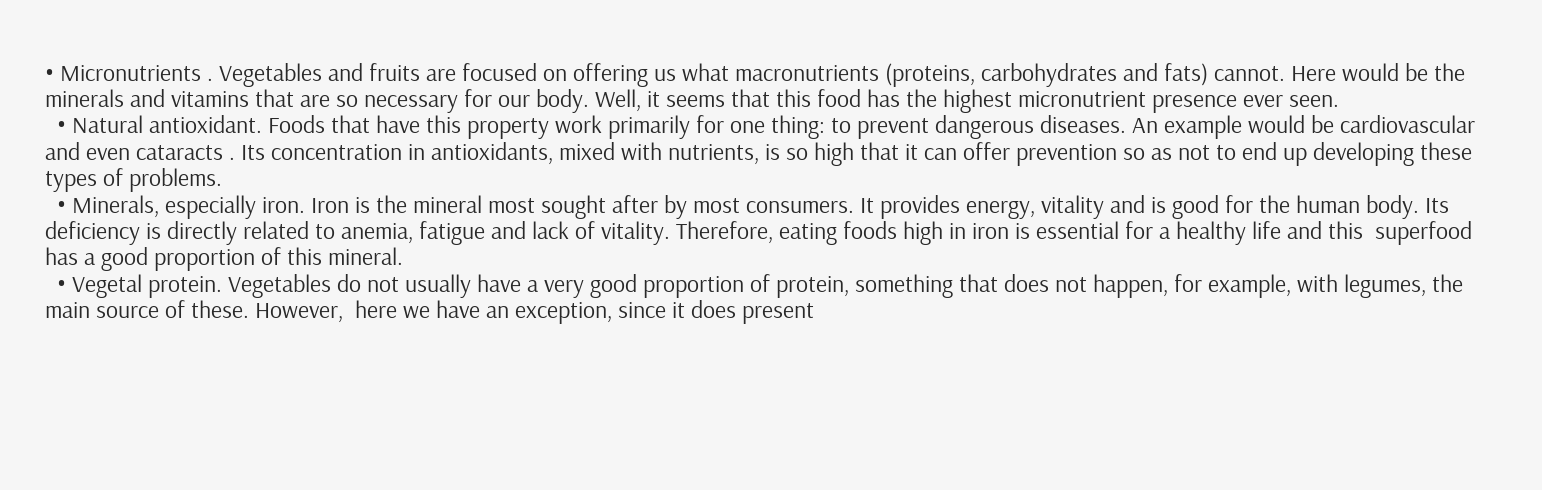• Micronutrients . Vegetables and fruits are focused on offering us what macronutrients (proteins, carbohydrates and fats) cannot. Here would be the minerals and vitamins that are so necessary for our body. Well, it seems that this food has the highest micronutrient presence ever seen.
  • Natural antioxidant. Foods that have this property work primarily for one thing: to prevent dangerous diseases. An example would be cardiovascular and even cataracts . Its concentration in antioxidants, mixed with nutrients, is so high that it can offer prevention so as not to end up developing these types of problems.
  • Minerals, especially iron. Iron is the mineral most sought after by most consumers. It provides energy, vitality and is good for the human body. Its deficiency is directly related to anemia, fatigue and lack of vitality. Therefore, eating foods high in iron is essential for a healthy life and this  superfood  has a good proportion of this mineral.
  • Vegetal protein. Vegetables do not usually have a very good proportion of protein, something that does not happen, for example, with legumes, the main source of these. However,  here we have an exception, since it does present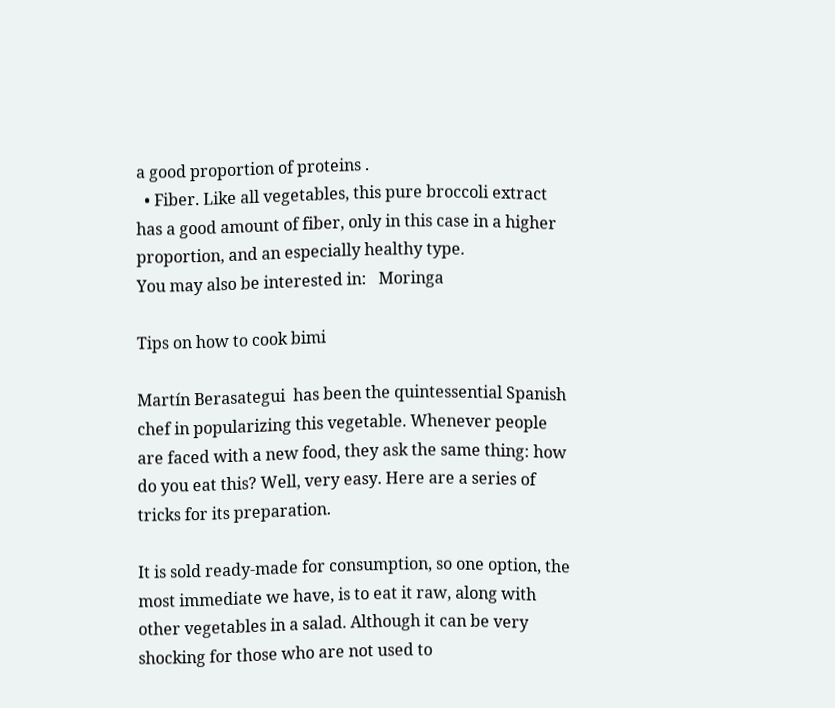a good proportion of proteins .
  • Fiber. Like all vegetables, this pure broccoli extract has a good amount of fiber, only in this case in a higher proportion, and an especially healthy type.
You may also be interested in:   Moringa

Tips on how to cook bimi

Martín Berasategui  has been the quintessential Spanish chef in popularizing this vegetable. Whenever people are faced with a new food, they ask the same thing: how do you eat this? Well, very easy. Here are a series of tricks for its preparation.

It is sold ready-made for consumption, so one option, the most immediate we have, is to eat it raw, along with other vegetables in a salad. Although it can be very shocking for those who are not used to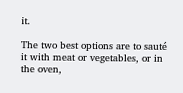it.

The two best options are to sauté it with meat or vegetables, or in the oven,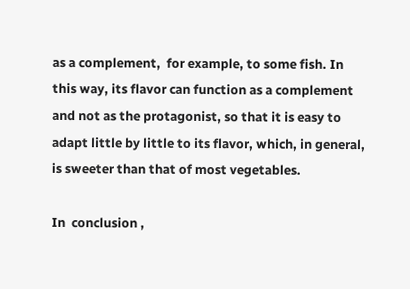as a complement,  for example, to some fish. In this way, its flavor can function as a complement and not as the protagonist, so that it is easy to adapt little by little to its flavor, which, in general, is sweeter than that of most vegetables.

In  conclusion ,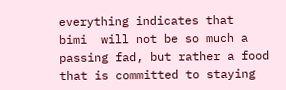everything indicates that  bimi  will not be so much a passing fad, but rather a food that is committed to staying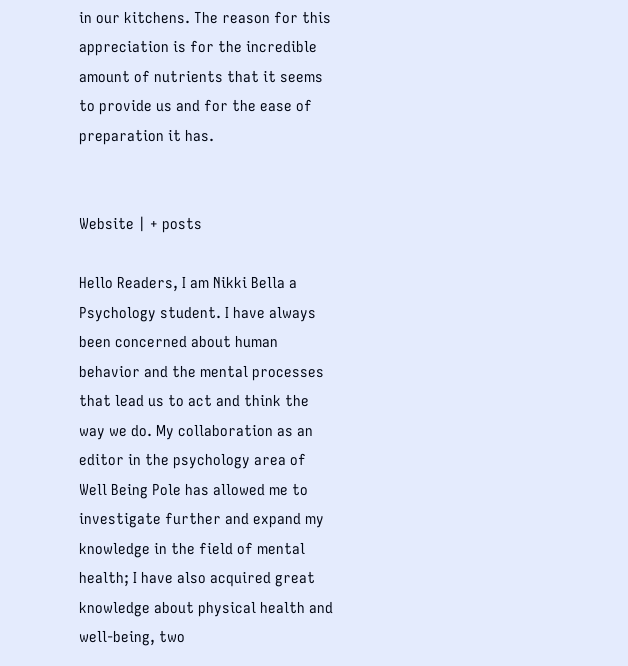in our kitchens. The reason for this appreciation is for the incredible amount of nutrients that it seems to provide us and for the ease of preparation it has.


Website | + posts

Hello Readers, I am Nikki Bella a Psychology student. I have always been concerned about human behavior and the mental processes that lead us to act and think the way we do. My collaboration as an editor in the psychology area of Well Being Pole has allowed me to investigate further and expand my knowledge in the field of mental health; I have also acquired great knowledge about physical health and well-being, two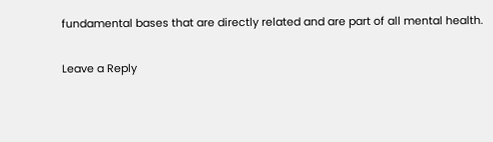fundamental bases that are directly related and are part of all mental health.

Leave a Reply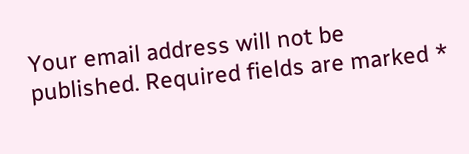Your email address will not be published. Required fields are marked *